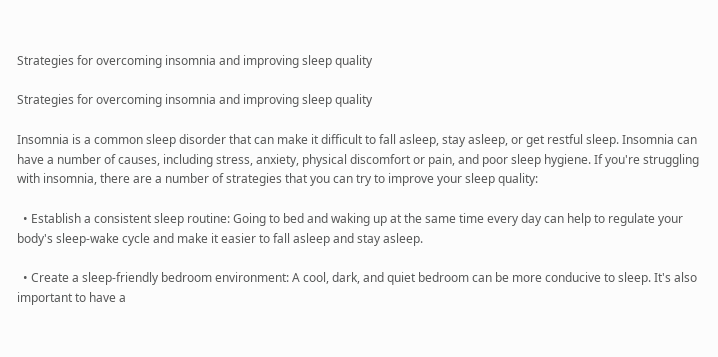Strategies for overcoming insomnia and improving sleep quality

Strategies for overcoming insomnia and improving sleep quality

Insomnia is a common sleep disorder that can make it difficult to fall asleep, stay asleep, or get restful sleep. Insomnia can have a number of causes, including stress, anxiety, physical discomfort or pain, and poor sleep hygiene. If you're struggling with insomnia, there are a number of strategies that you can try to improve your sleep quality:

  • Establish a consistent sleep routine: Going to bed and waking up at the same time every day can help to regulate your body's sleep-wake cycle and make it easier to fall asleep and stay asleep.

  • Create a sleep-friendly bedroom environment: A cool, dark, and quiet bedroom can be more conducive to sleep. It's also important to have a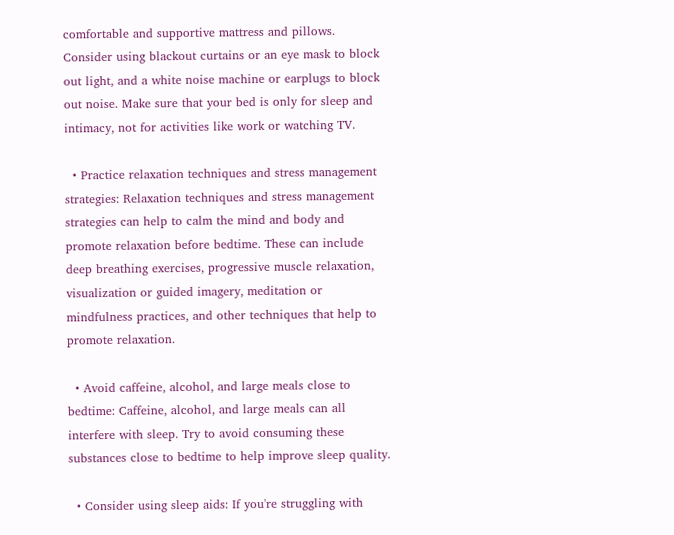comfortable and supportive mattress and pillows. Consider using blackout curtains or an eye mask to block out light, and a white noise machine or earplugs to block out noise. Make sure that your bed is only for sleep and intimacy, not for activities like work or watching TV.

  • Practice relaxation techniques and stress management strategies: Relaxation techniques and stress management strategies can help to calm the mind and body and promote relaxation before bedtime. These can include deep breathing exercises, progressive muscle relaxation, visualization or guided imagery, meditation or mindfulness practices, and other techniques that help to promote relaxation.

  • Avoid caffeine, alcohol, and large meals close to bedtime: Caffeine, alcohol, and large meals can all interfere with sleep. Try to avoid consuming these substances close to bedtime to help improve sleep quality.

  • Consider using sleep aids: If you're struggling with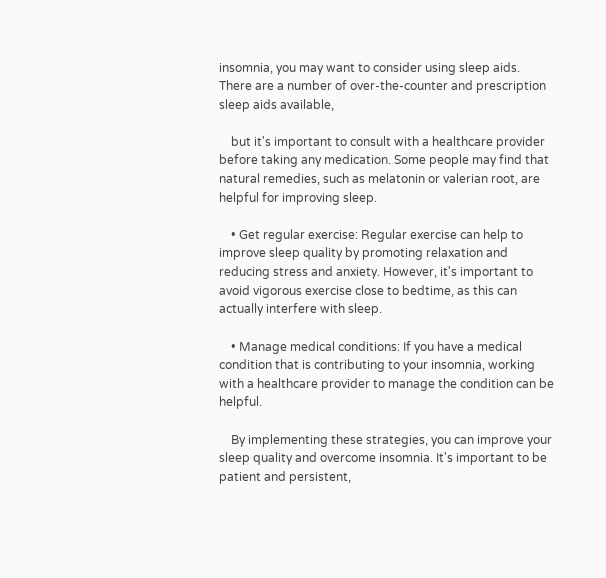insomnia, you may want to consider using sleep aids. There are a number of over-the-counter and prescription sleep aids available,

    but it's important to consult with a healthcare provider before taking any medication. Some people may find that natural remedies, such as melatonin or valerian root, are helpful for improving sleep.

    • Get regular exercise: Regular exercise can help to improve sleep quality by promoting relaxation and reducing stress and anxiety. However, it's important to avoid vigorous exercise close to bedtime, as this can actually interfere with sleep.

    • Manage medical conditions: If you have a medical condition that is contributing to your insomnia, working with a healthcare provider to manage the condition can be helpful.

    By implementing these strategies, you can improve your sleep quality and overcome insomnia. It's important to be patient and persistent,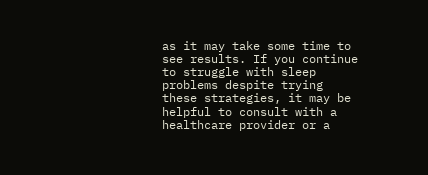as it may take some time to see results. If you continue to struggle with sleep problems despite trying these strategies, it may be helpful to consult with a healthcare provider or a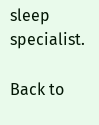sleep specialist.

Back to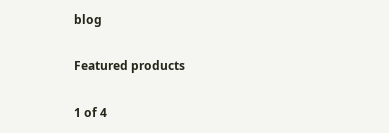blog

Featured products

1 of 4